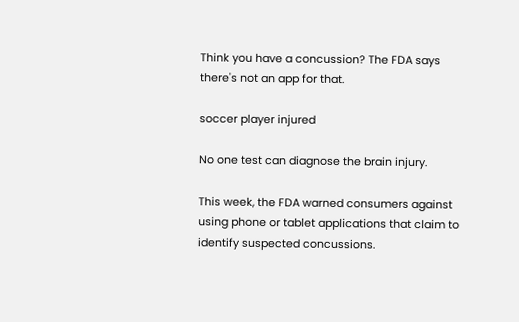Think you have a concussion? The FDA says there's not an app for that.

soccer player injured

No one test can diagnose the brain injury.

This week, the FDA warned consumers against using phone or tablet applications that claim to identify suspected concussions.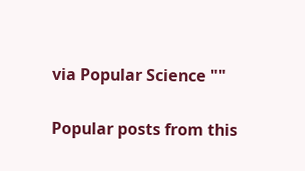via Popular Science ""


Popular posts from this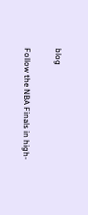blog

Follow the NBA Finals in high-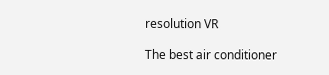resolution VR

The best air conditioner